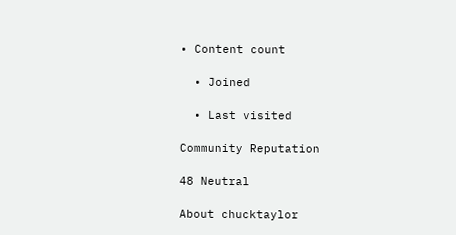• Content count

  • Joined

  • Last visited

Community Reputation

48 Neutral

About chucktaylor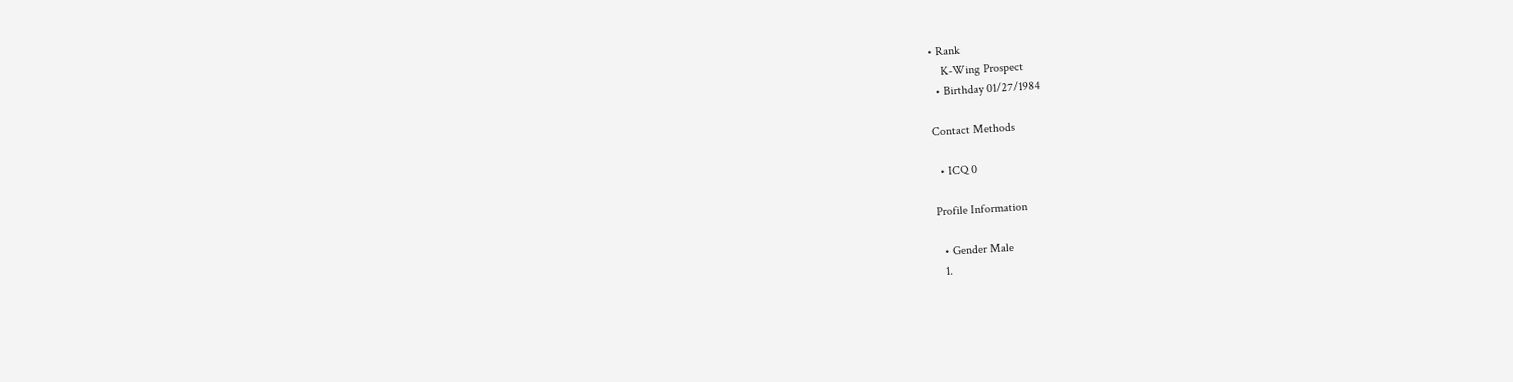• Rank
    K-Wing Prospect
  • Birthday 01/27/1984

Contact Methods

  • ICQ 0

Profile Information

  • Gender Male
  1.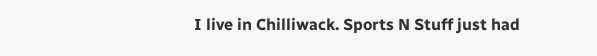I live in Chilliwack. Sports N Stuff just had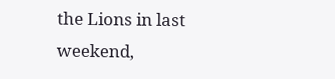the Lions in last weekend,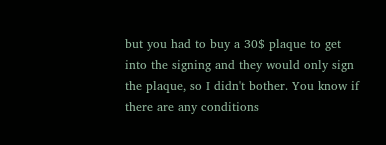but you had to buy a 30$ plaque to get into the signing and they would only sign the plaque, so I didn't bother. You know if there are any conditions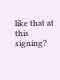like that at this signing?